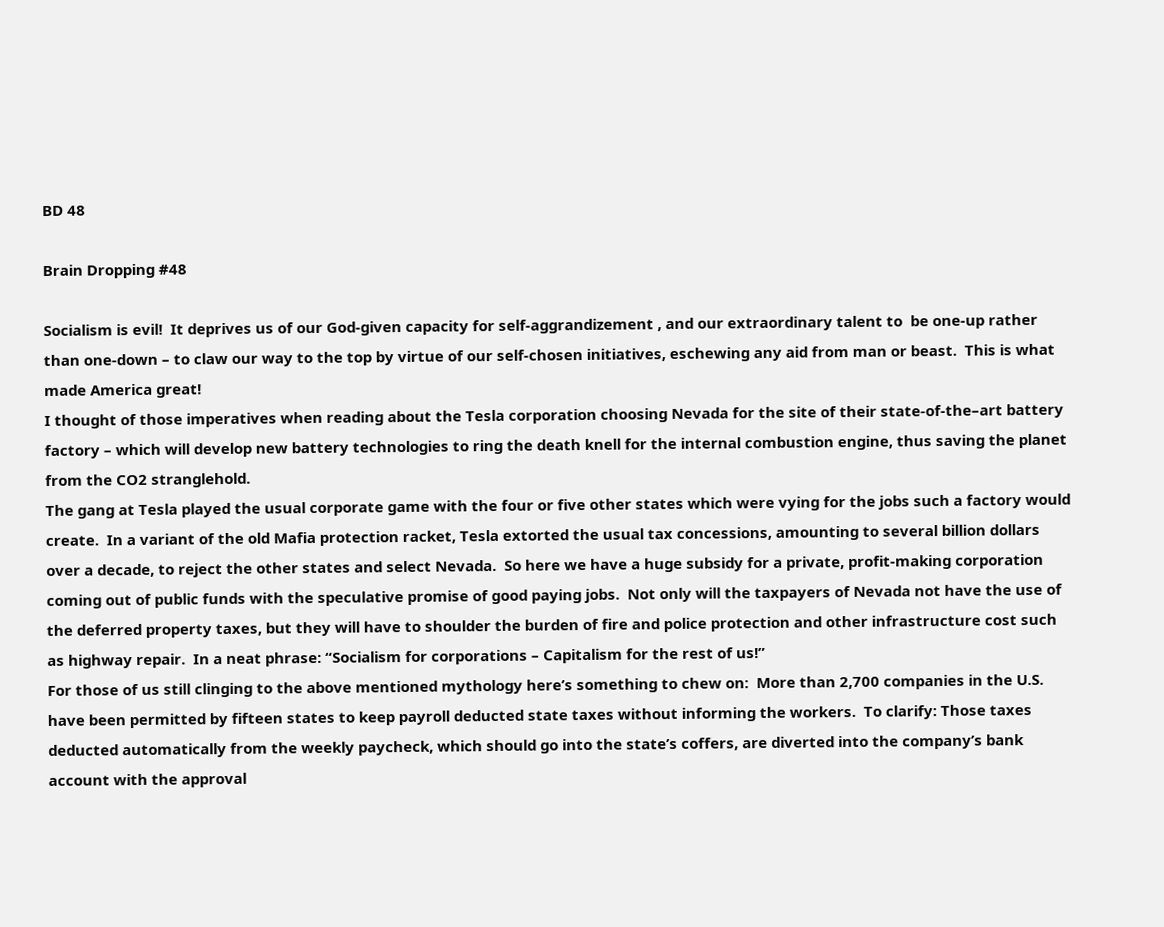BD 48

Brain Dropping #48

Socialism is evil!  It deprives us of our God-given capacity for self-aggrandizement , and our extraordinary talent to  be one-up rather than one-down – to claw our way to the top by virtue of our self-chosen initiatives, eschewing any aid from man or beast.  This is what made America great!
I thought of those imperatives when reading about the Tesla corporation choosing Nevada for the site of their state-of-the–art battery factory – which will develop new battery technologies to ring the death knell for the internal combustion engine, thus saving the planet from the CO2 stranglehold.
The gang at Tesla played the usual corporate game with the four or five other states which were vying for the jobs such a factory would create.  In a variant of the old Mafia protection racket, Tesla extorted the usual tax concessions, amounting to several billion dollars over a decade, to reject the other states and select Nevada.  So here we have a huge subsidy for a private, profit-making corporation  coming out of public funds with the speculative promise of good paying jobs.  Not only will the taxpayers of Nevada not have the use of the deferred property taxes, but they will have to shoulder the burden of fire and police protection and other infrastructure cost such as highway repair.  In a neat phrase: “Socialism for corporations – Capitalism for the rest of us!”
For those of us still clinging to the above mentioned mythology here’s something to chew on:  More than 2,700 companies in the U.S. have been permitted by fifteen states to keep payroll deducted state taxes without informing the workers.  To clarify: Those taxes deducted automatically from the weekly paycheck, which should go into the state’s coffers, are diverted into the company’s bank account with the approval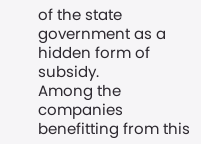of the state government as a hidden form of subsidy.
Among the companies benefitting from this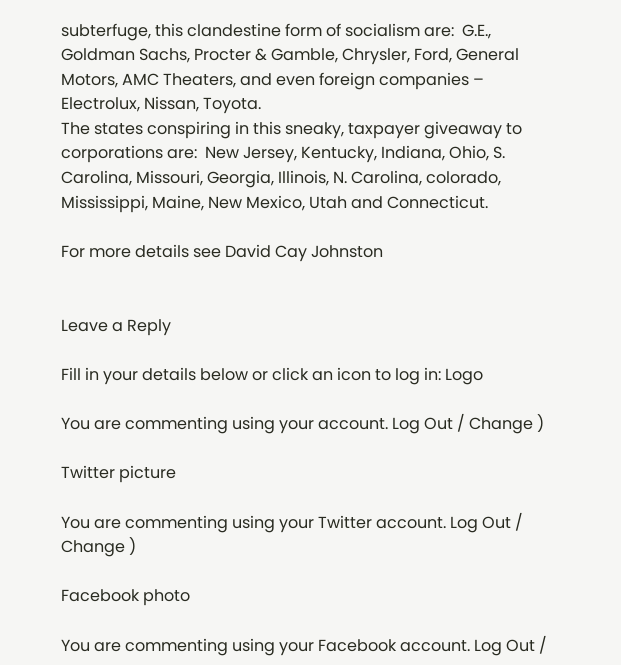subterfuge, this clandestine form of socialism are:  G.E., Goldman Sachs, Procter & Gamble, Chrysler, Ford, General Motors, AMC Theaters, and even foreign companies – Electrolux, Nissan, Toyota.
The states conspiring in this sneaky, taxpayer giveaway to corporations are:  New Jersey, Kentucky, Indiana, Ohio, S. Carolina, Missouri, Georgia, Illinois, N. Carolina, colorado, Mississippi, Maine, New Mexico, Utah and Connecticut.

For more details see David Cay Johnston


Leave a Reply

Fill in your details below or click an icon to log in: Logo

You are commenting using your account. Log Out / Change )

Twitter picture

You are commenting using your Twitter account. Log Out / Change )

Facebook photo

You are commenting using your Facebook account. Log Out /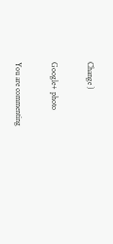Change )

Google+ photo

You are commenting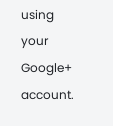using your Google+ account.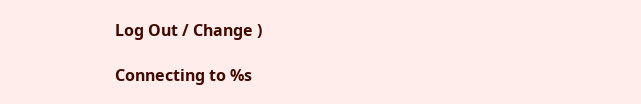Log Out / Change )

Connecting to %s